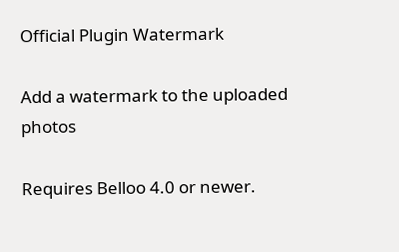Official Plugin Watermark

Add a watermark to the uploaded photos

Requires Belloo 4.0 or newer.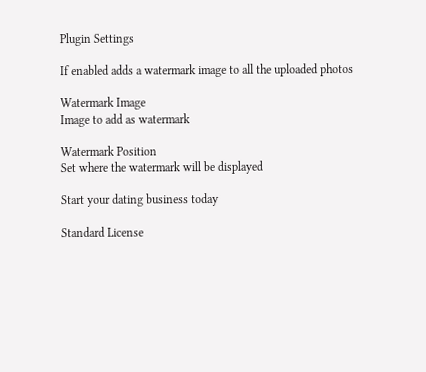Plugin Settings

If enabled adds a watermark image to all the uploaded photos

Watermark Image
Image to add as watermark

Watermark Position
Set where the watermark will be displayed

Start your dating business today

Standard License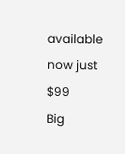available now just $99
Big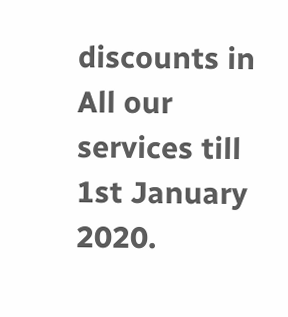discounts in All our services till 1st January 2020.